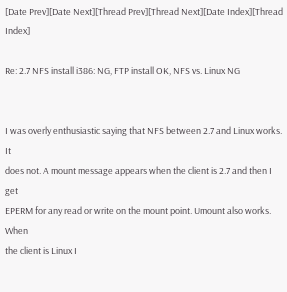[Date Prev][Date Next][Thread Prev][Thread Next][Date Index][Thread Index]

Re: 2.7 NFS install i386: NG, FTP install OK, NFS vs. Linux NG


I was overly enthusiastic saying that NFS between 2.7 and Linux works. It
does not. A mount message appears when the client is 2.7 and then I get
EPERM for any read or write on the mount point. Umount also works. When
the client is Linux I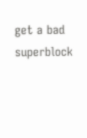get a bad superblock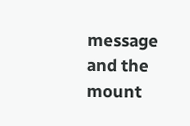message and the mount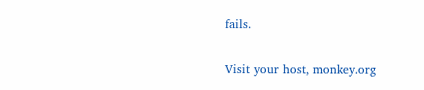fails.


Visit your host, monkey.org